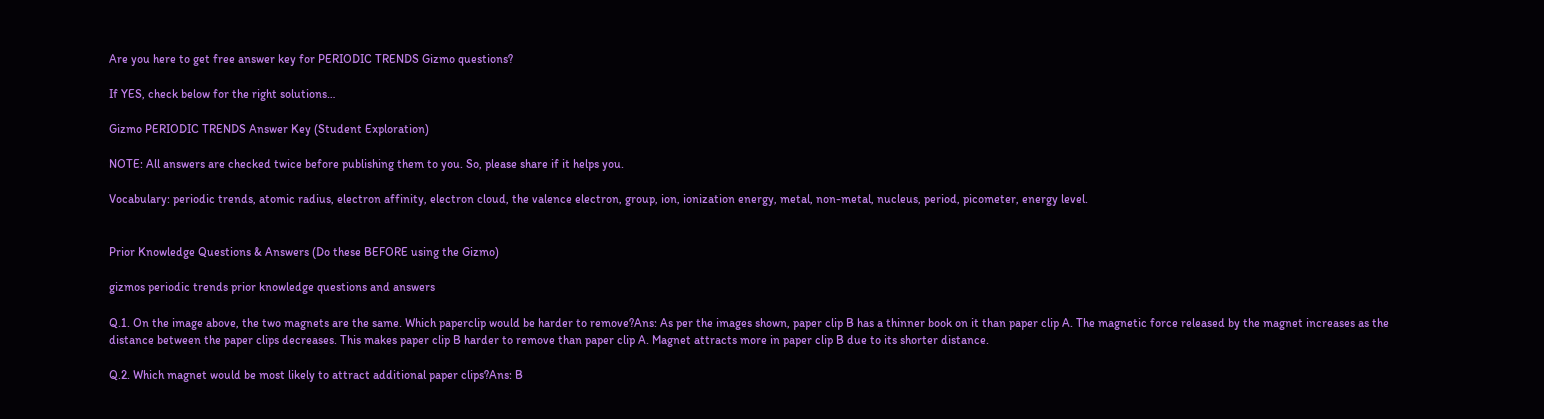Are you here to get free answer key for PERIODIC TRENDS Gizmo questions?

If YES, check below for the right solutions…

Gizmo PERIODIC TRENDS Answer Key (Student Exploration)

NOTE: All answers are checked twice before publishing them to you. So, please share if it helps you.

Vocabulary: periodic trends, atomic radius, electron affinity, electron cloud, the valence electron, group, ion, ionization energy, metal, non-metal, nucleus, period, picometer, energy level.


Prior Knowledge Questions & Answers (Do these BEFORE using the Gizmo)

gizmos periodic trends prior knowledge questions and answers

Q.1. On the image above, the two magnets are the same. Which paperclip would be harder to remove?Ans: As per the images shown, paper clip B has a thinner book on it than paper clip A. The magnetic force released by the magnet increases as the distance between the paper clips decreases. This makes paper clip B harder to remove than paper clip A. Magnet attracts more in paper clip B due to its shorter distance.

Q.2. Which magnet would be most likely to attract additional paper clips?Ans: B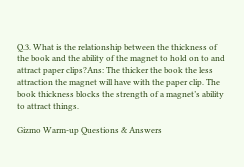Q.3. What is the relationship between the thickness of the book and the ability of the magnet to hold on to and attract paper clips?Ans: The thicker the book the less attraction the magnet will have with the paper clip. The book thickness blocks the strength of a magnet’s ability to attract things.

Gizmo Warm-up Questions & Answers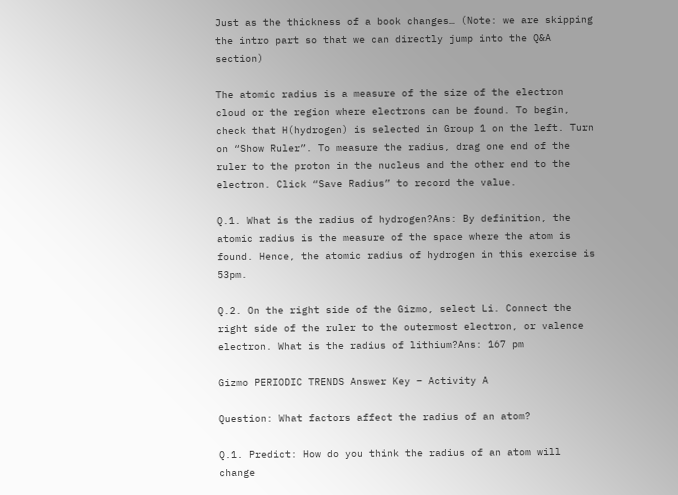Just as the thickness of a book changes… (Note: we are skipping the intro part so that we can directly jump into the Q&A section)

The atomic radius is a measure of the size of the electron cloud or the region where electrons can be found. To begin, check that H(hydrogen) is selected in Group 1 on the left. Turn on “Show Ruler”. To measure the radius, drag one end of the ruler to the proton in the nucleus and the other end to the electron. Click “Save Radius” to record the value.

Q.1. What is the radius of hydrogen?Ans: By definition, the atomic radius is the measure of the space where the atom is found. Hence, the atomic radius of hydrogen in this exercise is 53pm.

Q.2. On the right side of the Gizmo, select Li. Connect the right side of the ruler to the outermost electron, or valence electron. What is the radius of lithium?Ans: 167 pm

Gizmo PERIODIC TRENDS Answer Key – Activity A

Question: What factors affect the radius of an atom?

Q.1. Predict: How do you think the radius of an atom will change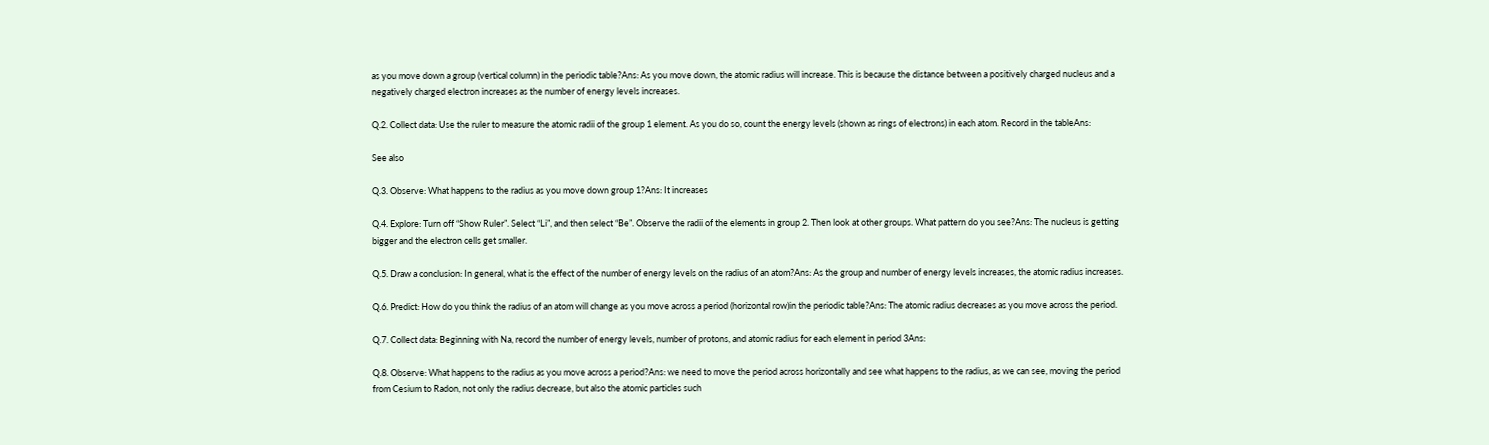as you move down a group (vertical column) in the periodic table?Ans: As you move down, the atomic radius will increase. This is because the distance between a positively charged nucleus and a negatively charged electron increases as the number of energy levels increases.

Q.2. Collect data: Use the ruler to measure the atomic radii of the group 1 element. As you do so, count the energy levels (shown as rings of electrons) in each atom. Record in the tableAns:

See also

Q.3. Observe: What happens to the radius as you move down group 1?Ans: It increases

Q.4. Explore: Turn off “Show Ruler”. Select “Li”, and then select “Be”. Observe the radii of the elements in group 2. Then look at other groups. What pattern do you see?Ans: The nucleus is getting bigger and the electron cells get smaller.

Q.5. Draw a conclusion: In general, what is the effect of the number of energy levels on the radius of an atom?Ans: As the group and number of energy levels increases, the atomic radius increases.

Q.6. Predict: How do you think the radius of an atom will change as you move across a period (horizontal row)in the periodic table?Ans: The atomic radius decreases as you move across the period.

Q.7. Collect data: Beginning with Na, record the number of energy levels, number of protons, and atomic radius for each element in period 3Ans:

Q.8. Observe: What happens to the radius as you move across a period?Ans: we need to move the period across horizontally and see what happens to the radius, as we can see, moving the period from Cesium to Radon, not only the radius decrease, but also the atomic particles such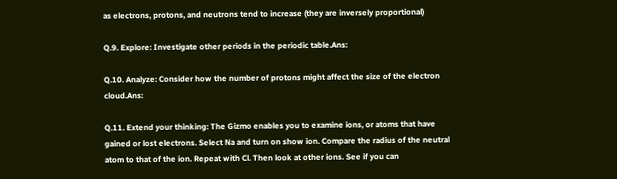as electrons, protons, and neutrons tend to increase (they are inversely proportional)

Q.9. Explore: Investigate other periods in the periodic table.Ans:

Q.10. Analyze: Consider how the number of protons might affect the size of the electron cloud.Ans:

Q.11. Extend your thinking: The Gizmo enables you to examine ions, or atoms that have gained or lost electrons. Select Na and turn on show ion. Compare the radius of the neutral atom to that of the ion. Repeat with Cl. Then look at other ions. See if you can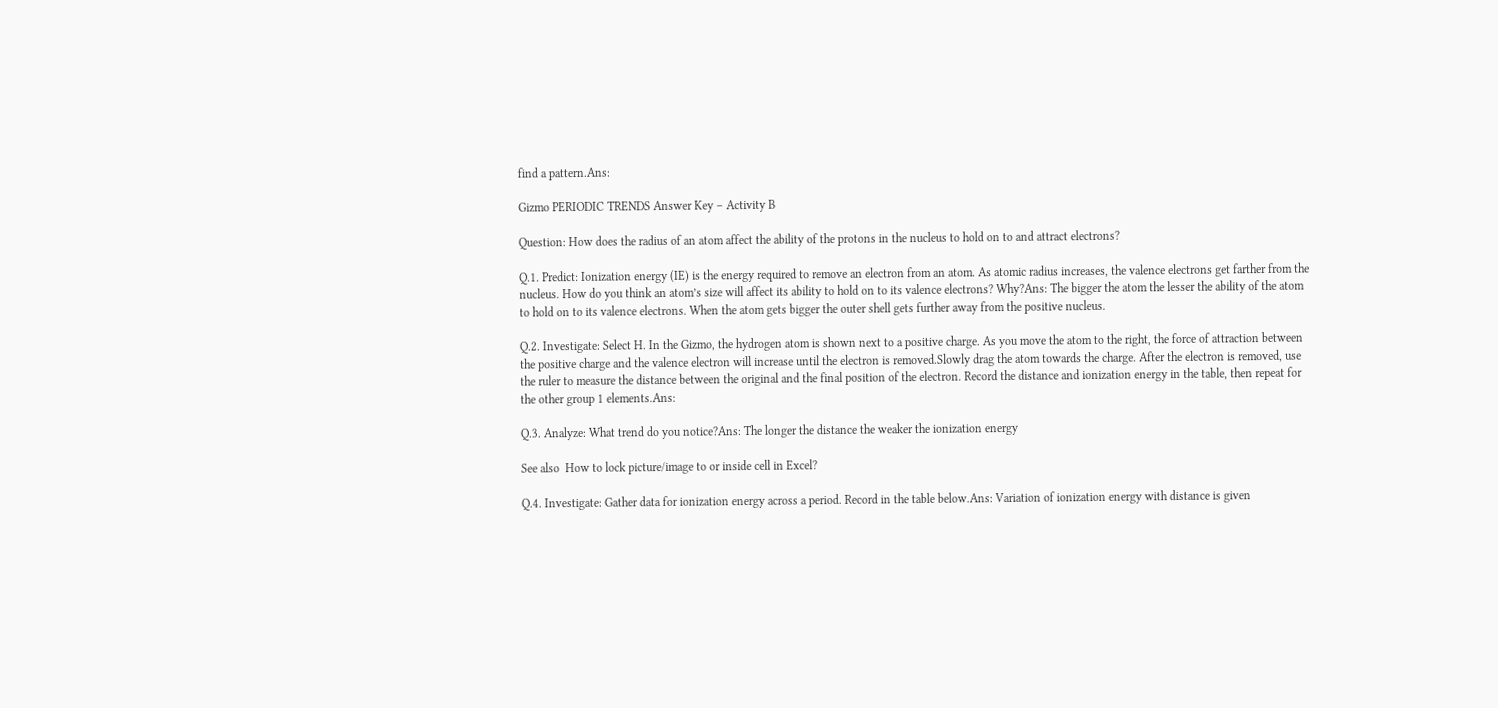find a pattern.Ans:

Gizmo PERIODIC TRENDS Answer Key – Activity B

Question: How does the radius of an atom affect the ability of the protons in the nucleus to hold on to and attract electrons?

Q.1. Predict: Ionization energy (IE) is the energy required to remove an electron from an atom. As atomic radius increases, the valence electrons get farther from the nucleus. How do you think an atom’s size will affect its ability to hold on to its valence electrons? Why?Ans: The bigger the atom the lesser the ability of the atom to hold on to its valence electrons. When the atom gets bigger the outer shell gets further away from the positive nucleus.

Q.2. Investigate: Select H. In the Gizmo, the hydrogen atom is shown next to a positive charge. As you move the atom to the right, the force of attraction between the positive charge and the valence electron will increase until the electron is removed.Slowly drag the atom towards the charge. After the electron is removed, use the ruler to measure the distance between the original and the final position of the electron. Record the distance and ionization energy in the table, then repeat for the other group 1 elements.Ans:

Q.3. Analyze: What trend do you notice?Ans: The longer the distance the weaker the ionization energy

See also  How to lock picture/image to or inside cell in Excel?

Q.4. Investigate: Gather data for ionization energy across a period. Record in the table below.Ans: Variation of ionization energy with distance is given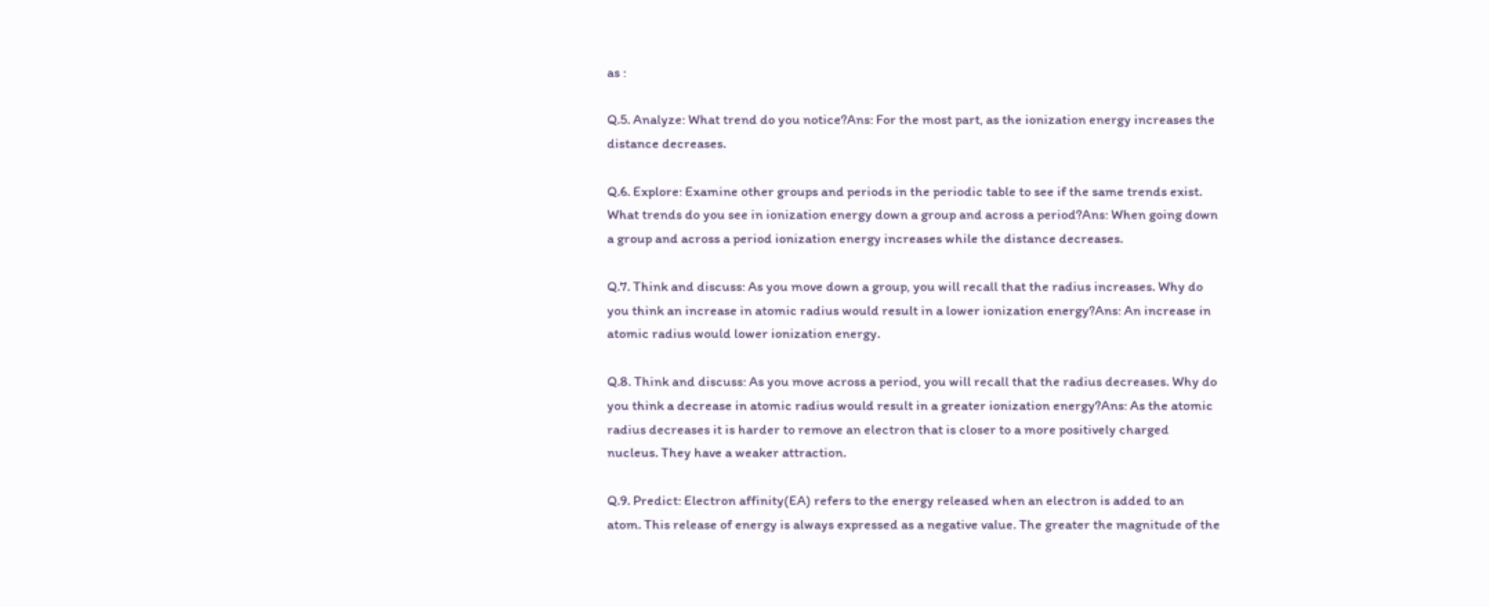as :

Q.5. Analyze: What trend do you notice?Ans: For the most part, as the ionization energy increases the distance decreases.

Q.6. Explore: Examine other groups and periods in the periodic table to see if the same trends exist. What trends do you see in ionization energy down a group and across a period?Ans: When going down a group and across a period ionization energy increases while the distance decreases.

Q.7. Think and discuss: As you move down a group, you will recall that the radius increases. Why do you think an increase in atomic radius would result in a lower ionization energy?Ans: An increase in atomic radius would lower ionization energy.

Q.8. Think and discuss: As you move across a period, you will recall that the radius decreases. Why do you think a decrease in atomic radius would result in a greater ionization energy?Ans: As the atomic radius decreases it is harder to remove an electron that is closer to a more positively charged nucleus. They have a weaker attraction.

Q.9. Predict: Electron affinity(EA) refers to the energy released when an electron is added to an atom. This release of energy is always expressed as a negative value. The greater the magnitude of the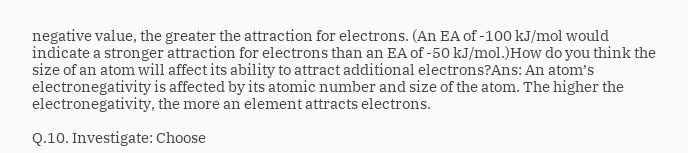negative value, the greater the attraction for electrons. (An EA of -100 kJ/mol would indicate a stronger attraction for electrons than an EA of -50 kJ/mol.)How do you think the size of an atom will affect its ability to attract additional electrons?Ans: An atom’s electronegativity is affected by its atomic number and size of the atom. The higher the electronegativity, the more an element attracts electrons.

Q.10. Investigate: Choose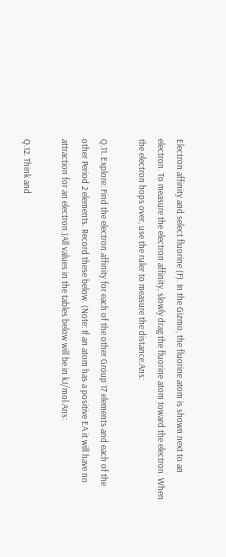Electron affinity and select fluorine (F). In the Gizmo, the fluorine atom is shown next to an electron. To measure the electron affinity, slowly drag the fluorine atom toward the electron. When the electron hops over, use the ruler to measure the distance.Ans:

Q.11. Explore: Find the electron affinity for each of the other Group 17 elements and each of the other Period 2 elements. Record these below. (Note: If an atom has a positive EA it will have no attraction for an electron.)All values in the tables below will be in kJ/mol.Ans:

Q.12. Think and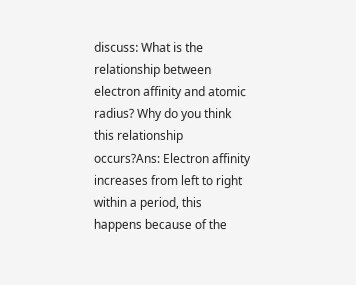discuss: What is the relationship between electron affinity and atomic radius? Why do you think this relationship occurs?Ans: Electron affinity increases from left to right within a period, this happens because of the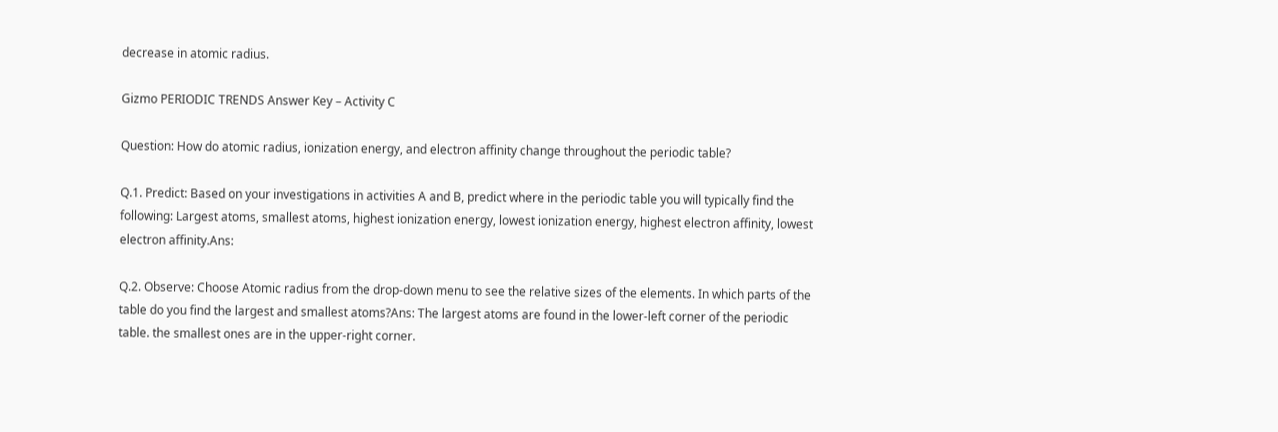decrease in atomic radius.

Gizmo PERIODIC TRENDS Answer Key – Activity C

Question: How do atomic radius, ionization energy, and electron affinity change throughout the periodic table?

Q.1. Predict: Based on your investigations in activities A and B, predict where in the periodic table you will typically find the following: Largest atoms, smallest atoms, highest ionization energy, lowest ionization energy, highest electron affinity, lowest electron affinity.Ans:

Q.2. Observe: Choose Atomic radius from the drop-down menu to see the relative sizes of the elements. In which parts of the table do you find the largest and smallest atoms?Ans: The largest atoms are found in the lower-left corner of the periodic table. the smallest ones are in the upper-right corner.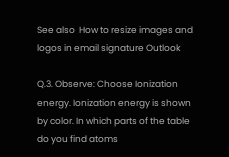See also  How to resize images and logos in email signature Outlook

Q.3. Observe: Choose Ionization energy. Ionization energy is shown by color. In which parts of the table do you find atoms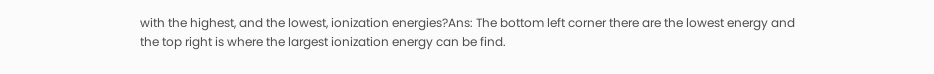with the highest, and the lowest, ionization energies?Ans: The bottom left corner there are the lowest energy and the top right is where the largest ionization energy can be find.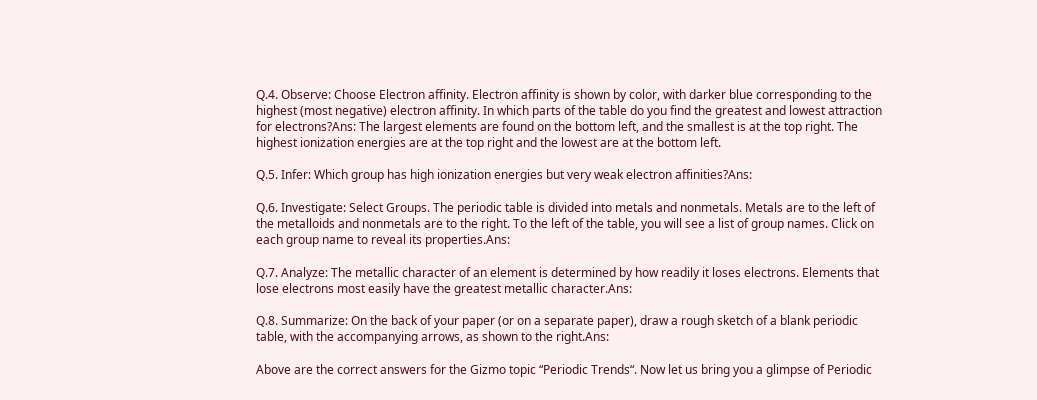Q.4. Observe: Choose Electron affinity. Electron affinity is shown by color, with darker blue corresponding to the highest (most negative) electron affinity. In which parts of the table do you find the greatest and lowest attraction for electrons?Ans: The largest elements are found on the bottom left, and the smallest is at the top right. The highest ionization energies are at the top right and the lowest are at the bottom left.

Q.5. Infer: Which group has high ionization energies but very weak electron affinities?Ans:

Q.6. Investigate: Select Groups. The periodic table is divided into metals and nonmetals. Metals are to the left of the metalloids and nonmetals are to the right. To the left of the table, you will see a list of group names. Click on each group name to reveal its properties.Ans:

Q.7. Analyze: The metallic character of an element is determined by how readily it loses electrons. Elements that lose electrons most easily have the greatest metallic character.Ans:

Q.8. Summarize: On the back of your paper (or on a separate paper), draw a rough sketch of a blank periodic table, with the accompanying arrows, as shown to the right.Ans:

Above are the correct answers for the Gizmo topic “Periodic Trends“. Now let us bring you a glimpse of Periodic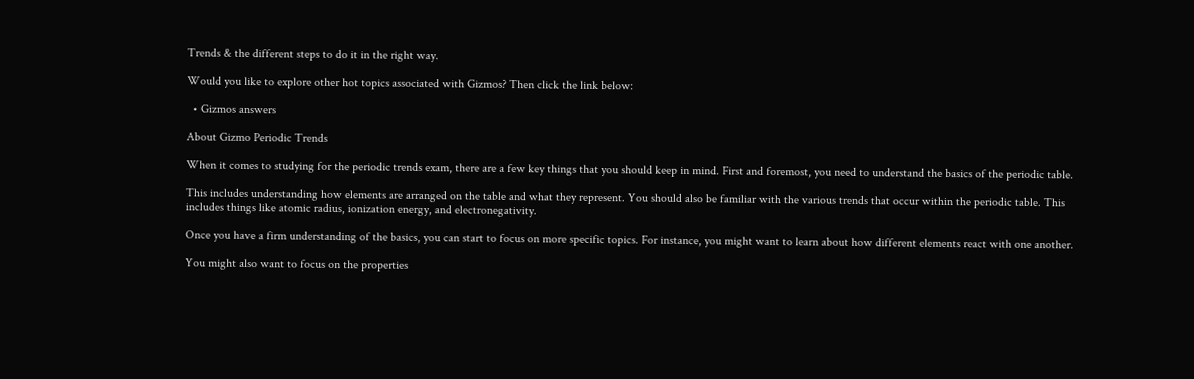Trends & the different steps to do it in the right way.

Would you like to explore other hot topics associated with Gizmos? Then click the link below:

  • Gizmos answers

About Gizmo Periodic Trends

When it comes to studying for the periodic trends exam, there are a few key things that you should keep in mind. First and foremost, you need to understand the basics of the periodic table.

This includes understanding how elements are arranged on the table and what they represent. You should also be familiar with the various trends that occur within the periodic table. This includes things like atomic radius, ionization energy, and electronegativity.

Once you have a firm understanding of the basics, you can start to focus on more specific topics. For instance, you might want to learn about how different elements react with one another.

You might also want to focus on the properties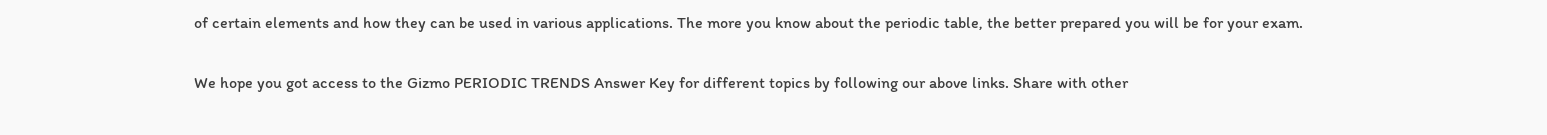of certain elements and how they can be used in various applications. The more you know about the periodic table, the better prepared you will be for your exam.

We hope you got access to the Gizmo PERIODIC TRENDS Answer Key for different topics by following our above links. Share with other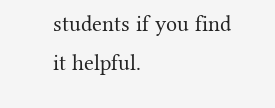students if you find it helpful.